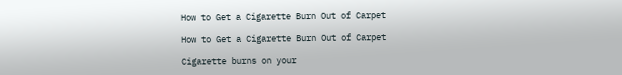How to Get a Cigarette Burn Out of Carpet

How to Get a Cigarette Burn Out of Carpet

Cigarette burns on your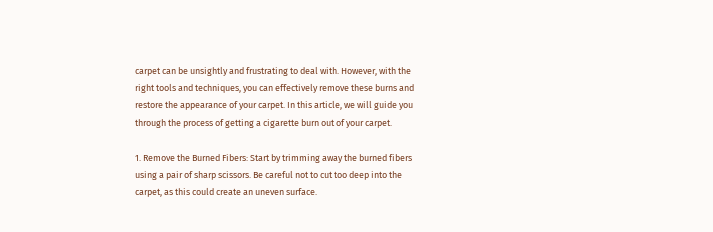carpet can be unsightly and frustrating to deal with. However, with the right tools and techniques, you can effectively remove these burns and restore the appearance of your carpet. In this article, we will guide you through the process of getting a cigarette burn out of your carpet.

1. Remove the Burned Fibers: Start by trimming away the burned fibers using a pair of sharp scissors. Be careful not to cut too deep into the carpet, as this could create an uneven surface.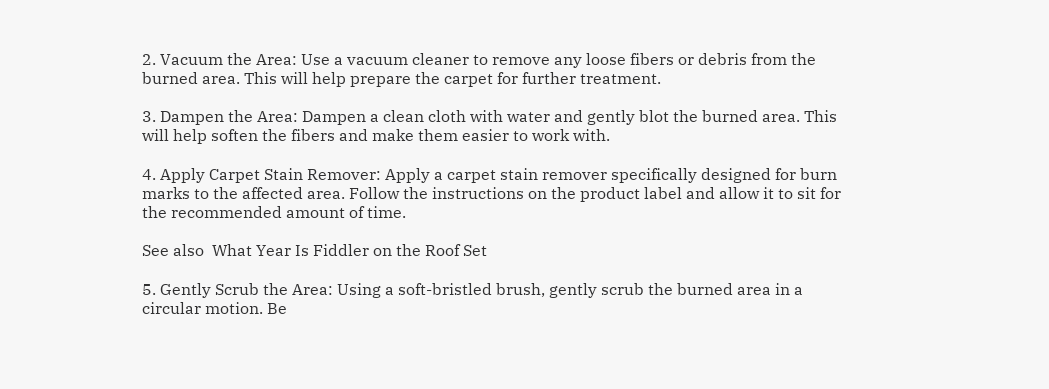2. Vacuum the Area: Use a vacuum cleaner to remove any loose fibers or debris from the burned area. This will help prepare the carpet for further treatment.

3. Dampen the Area: Dampen a clean cloth with water and gently blot the burned area. This will help soften the fibers and make them easier to work with.

4. Apply Carpet Stain Remover: Apply a carpet stain remover specifically designed for burn marks to the affected area. Follow the instructions on the product label and allow it to sit for the recommended amount of time.

See also  What Year Is Fiddler on the Roof Set

5. Gently Scrub the Area: Using a soft-bristled brush, gently scrub the burned area in a circular motion. Be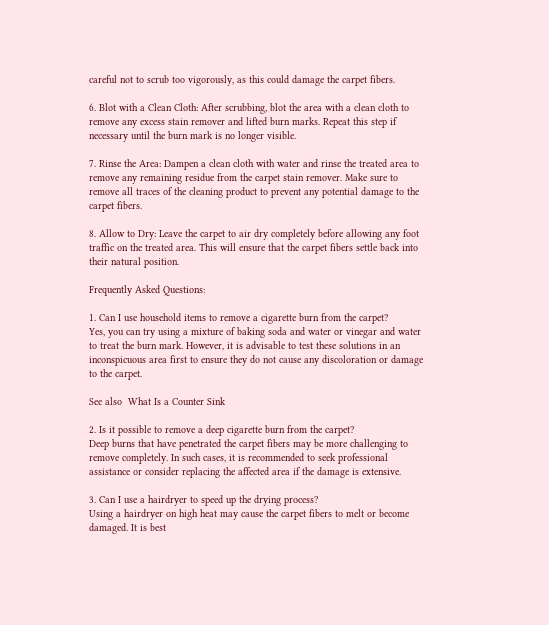careful not to scrub too vigorously, as this could damage the carpet fibers.

6. Blot with a Clean Cloth: After scrubbing, blot the area with a clean cloth to remove any excess stain remover and lifted burn marks. Repeat this step if necessary until the burn mark is no longer visible.

7. Rinse the Area: Dampen a clean cloth with water and rinse the treated area to remove any remaining residue from the carpet stain remover. Make sure to remove all traces of the cleaning product to prevent any potential damage to the carpet fibers.

8. Allow to Dry: Leave the carpet to air dry completely before allowing any foot traffic on the treated area. This will ensure that the carpet fibers settle back into their natural position.

Frequently Asked Questions:

1. Can I use household items to remove a cigarette burn from the carpet?
Yes, you can try using a mixture of baking soda and water or vinegar and water to treat the burn mark. However, it is advisable to test these solutions in an inconspicuous area first to ensure they do not cause any discoloration or damage to the carpet.

See also  What Is a Counter Sink

2. Is it possible to remove a deep cigarette burn from the carpet?
Deep burns that have penetrated the carpet fibers may be more challenging to remove completely. In such cases, it is recommended to seek professional assistance or consider replacing the affected area if the damage is extensive.

3. Can I use a hairdryer to speed up the drying process?
Using a hairdryer on high heat may cause the carpet fibers to melt or become damaged. It is best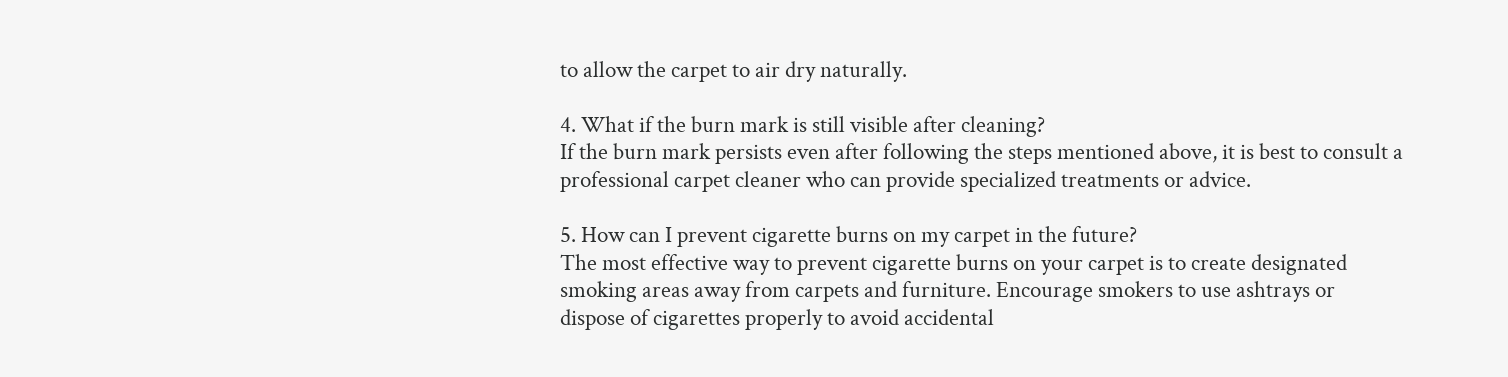to allow the carpet to air dry naturally.

4. What if the burn mark is still visible after cleaning?
If the burn mark persists even after following the steps mentioned above, it is best to consult a professional carpet cleaner who can provide specialized treatments or advice.

5. How can I prevent cigarette burns on my carpet in the future?
The most effective way to prevent cigarette burns on your carpet is to create designated smoking areas away from carpets and furniture. Encourage smokers to use ashtrays or dispose of cigarettes properly to avoid accidental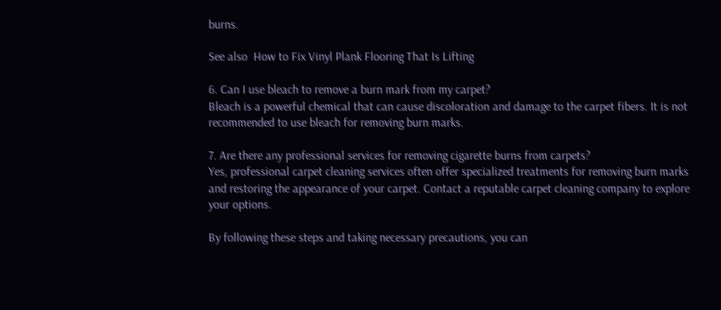burns.

See also  How to Fix Vinyl Plank Flooring That Is Lifting

6. Can I use bleach to remove a burn mark from my carpet?
Bleach is a powerful chemical that can cause discoloration and damage to the carpet fibers. It is not recommended to use bleach for removing burn marks.

7. Are there any professional services for removing cigarette burns from carpets?
Yes, professional carpet cleaning services often offer specialized treatments for removing burn marks and restoring the appearance of your carpet. Contact a reputable carpet cleaning company to explore your options.

By following these steps and taking necessary precautions, you can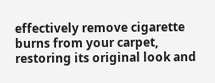effectively remove cigarette burns from your carpet, restoring its original look and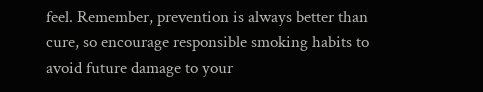feel. Remember, prevention is always better than cure, so encourage responsible smoking habits to avoid future damage to your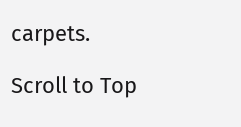carpets.

Scroll to Top